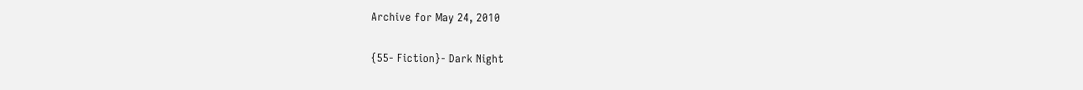Archive for May 24, 2010

{55- Fiction}- Dark Night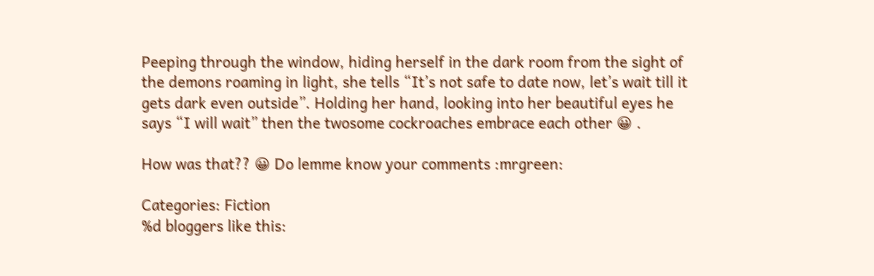Peeping through the window, hiding herself in the dark room from the sight of the demons roaming in light, she tells “It’s not safe to date now, let’s wait till it gets dark even outside”. Holding her hand, looking into her beautiful eyes he says “I will wait” then the twosome cockroaches embrace each other 😀 .

How was that?? 😀 Do lemme know your comments :mrgreen:

Categories: Fiction
%d bloggers like this: